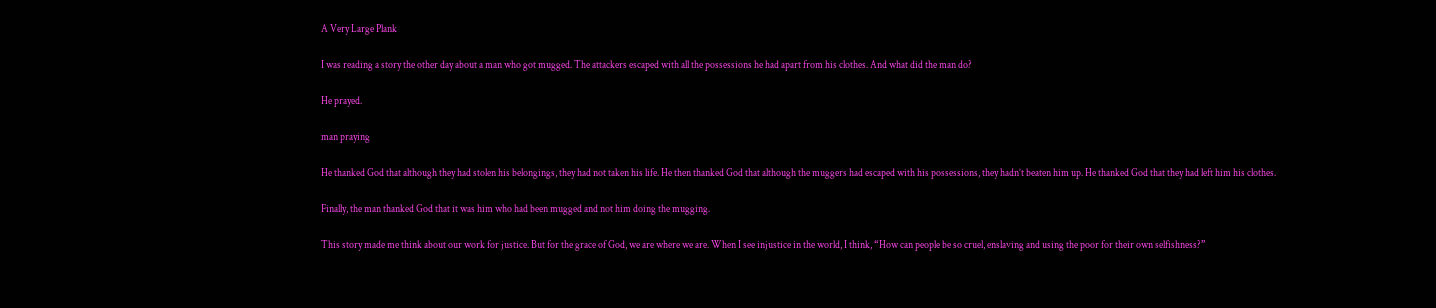A Very Large Plank

I was reading a story the other day about a man who got mugged. The attackers escaped with all the possessions he had apart from his clothes. And what did the man do?

He prayed.

man praying

He thanked God that although they had stolen his belongings, they had not taken his life. He then thanked God that although the muggers had escaped with his possessions, they hadn’t beaten him up. He thanked God that they had left him his clothes.

Finally, the man thanked God that it was him who had been mugged and not him doing the mugging.

This story made me think about our work for justice. But for the grace of God, we are where we are. When I see injustice in the world, I think, “How can people be so cruel, enslaving and using the poor for their own selfishness?”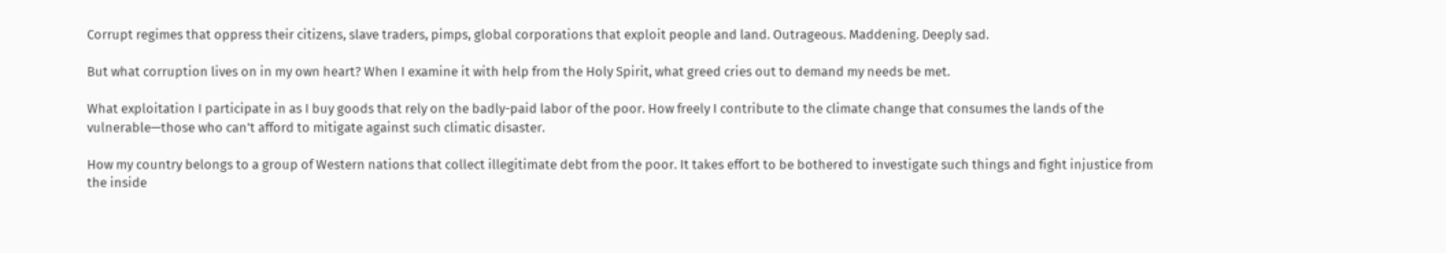Corrupt regimes that oppress their citizens, slave traders, pimps, global corporations that exploit people and land. Outrageous. Maddening. Deeply sad.

But what corruption lives on in my own heart? When I examine it with help from the Holy Spirit, what greed cries out to demand my needs be met.

What exploitation I participate in as I buy goods that rely on the badly-paid labor of the poor. How freely I contribute to the climate change that consumes the lands of the vulnerable—those who can’t afford to mitigate against such climatic disaster.

How my country belongs to a group of Western nations that collect illegitimate debt from the poor. It takes effort to be bothered to investigate such things and fight injustice from the inside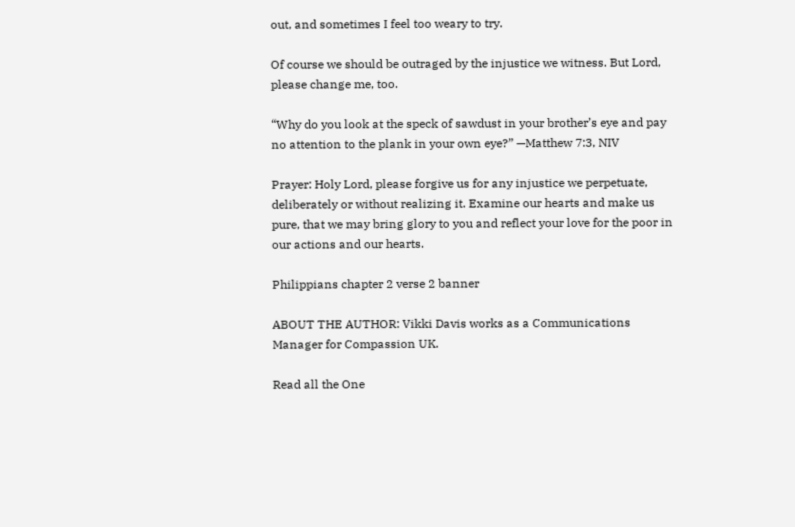out, and sometimes I feel too weary to try.

Of course we should be outraged by the injustice we witness. But Lord, please change me, too.

“Why do you look at the speck of sawdust in your brother’s eye and pay no attention to the plank in your own eye?” —Matthew 7:3, NIV

Prayer: Holy Lord, please forgive us for any injustice we perpetuate, deliberately or without realizing it. Examine our hearts and make us pure, that we may bring glory to you and reflect your love for the poor in our actions and our hearts.

Philippians chapter 2 verse 2 banner

ABOUT THE AUTHOR: Vikki Davis works as a Communications Manager for Compassion UK.

Read all the One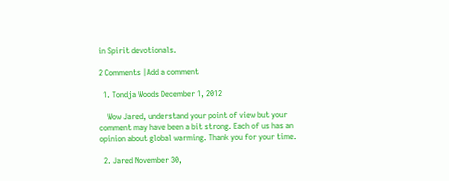in Spirit devotionals.

2 Comments |Add a comment

  1. Tondja Woods December 1, 2012

    Wow Jared, understand your point of view but your comment may have been a bit strong. Each of us has an opinion about global warming. Thank you for your time.

  2. Jared November 30,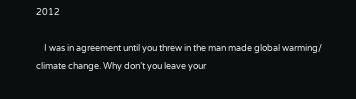2012

    I was in agreement until you threw in the man made global warming/ climate change. Why don’t you leave your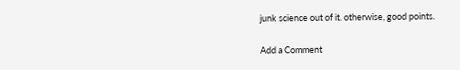junk science out of it. otherwise, good points.

Add a Comment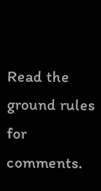Read the ground rules for comments.